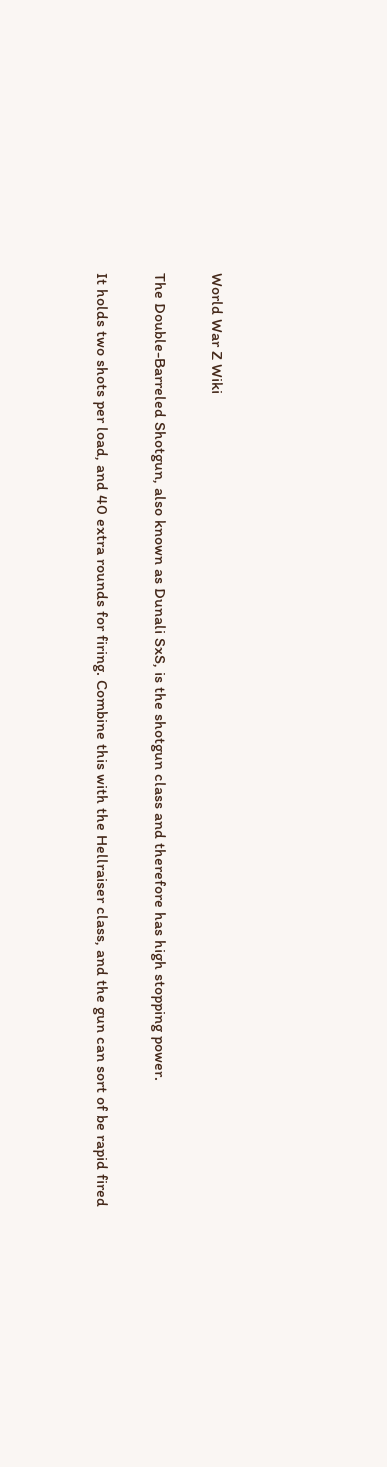World War Z Wiki

The Double-Barreled Shotgun, also known as Dunali SxS, is the shotgun class and therefore has high stopping power.

It holds two shots per load, and 40 extra rounds for firing. Combine this with the Hellraiser class, and the gun can sort of be rapid fired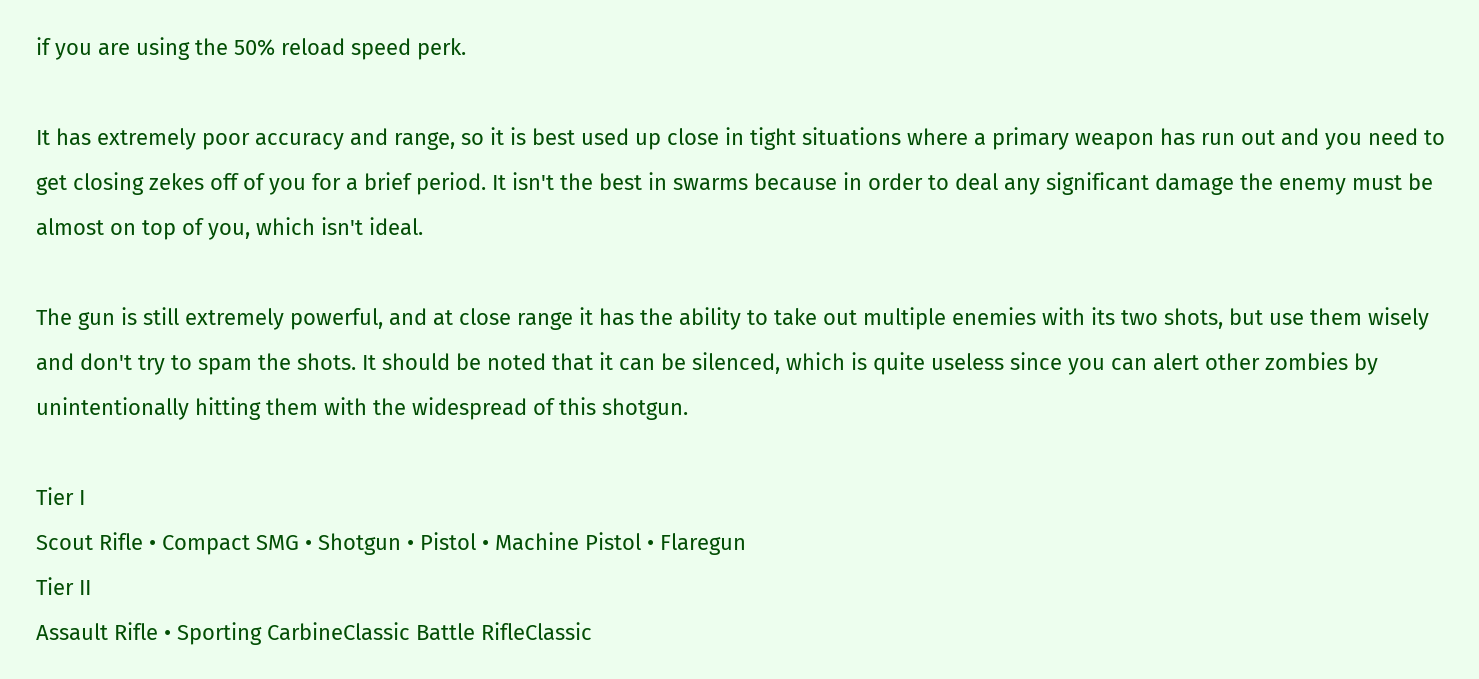if you are using the 50% reload speed perk.

It has extremely poor accuracy and range, so it is best used up close in tight situations where a primary weapon has run out and you need to get closing zekes off of you for a brief period. It isn't the best in swarms because in order to deal any significant damage the enemy must be almost on top of you, which isn't ideal.

The gun is still extremely powerful, and at close range it has the ability to take out multiple enemies with its two shots, but use them wisely and don't try to spam the shots. It should be noted that it can be silenced, which is quite useless since you can alert other zombies by unintentionally hitting them with the widespread of this shotgun.

Tier I
Scout Rifle • Compact SMG • Shotgun • Pistol • Machine Pistol • Flaregun
Tier II
Assault Rifle • Sporting CarbineClassic Battle RifleClassic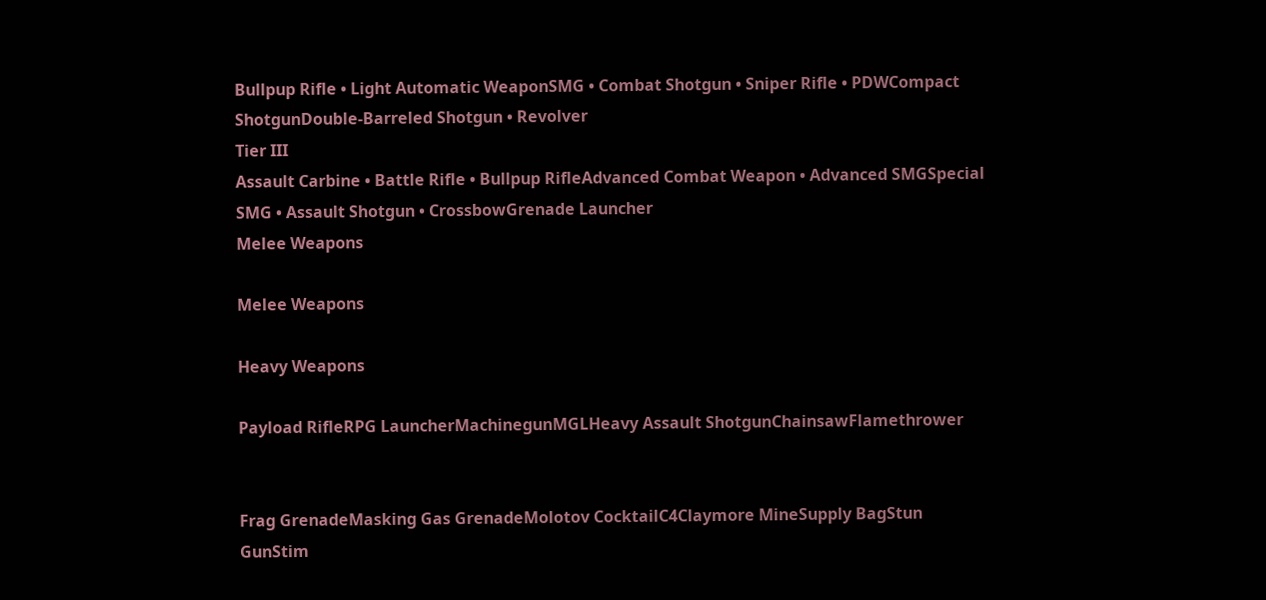Bullpup Rifle • Light Automatic WeaponSMG • Combat Shotgun • Sniper Rifle • PDWCompact ShotgunDouble-Barreled Shotgun • Revolver
Tier III
Assault Carbine • Battle Rifle • Bullpup RifleAdvanced Combat Weapon • Advanced SMGSpecial SMG • Assault Shotgun • CrossbowGrenade Launcher
Melee Weapons

Melee Weapons

Heavy Weapons

Payload RifleRPG LauncherMachinegunMGLHeavy Assault ShotgunChainsawFlamethrower


Frag GrenadeMasking Gas GrenadeMolotov CocktailC4Claymore MineSupply BagStun GunStim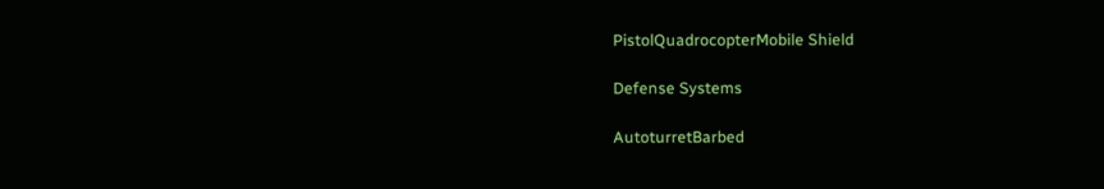PistolQuadrocopterMobile Shield

Defense Systems

AutoturretBarbed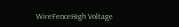WireFenceHigh Voltage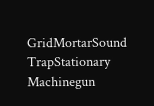GridMortarSound TrapStationary Machinegun